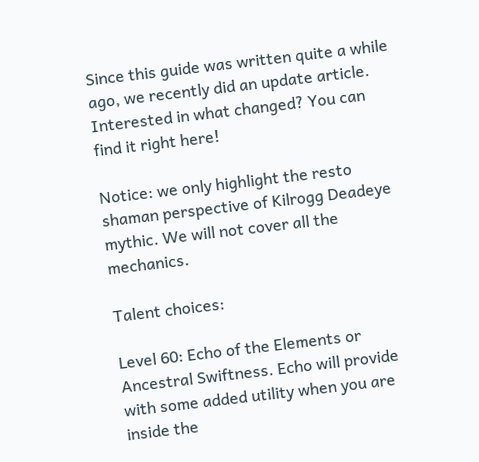Since this guide was written quite a while ago, we recently did an update article. Interested in what changed? You can find it right here!

Notice: we only highlight the resto shaman perspective of Kilrogg Deadeye mythic. We will not cover all the mechanics.

Talent choices:

Level 60: Echo of the Elements or Ancestral Swiftness. Echo will provide with some added utility when you are inside the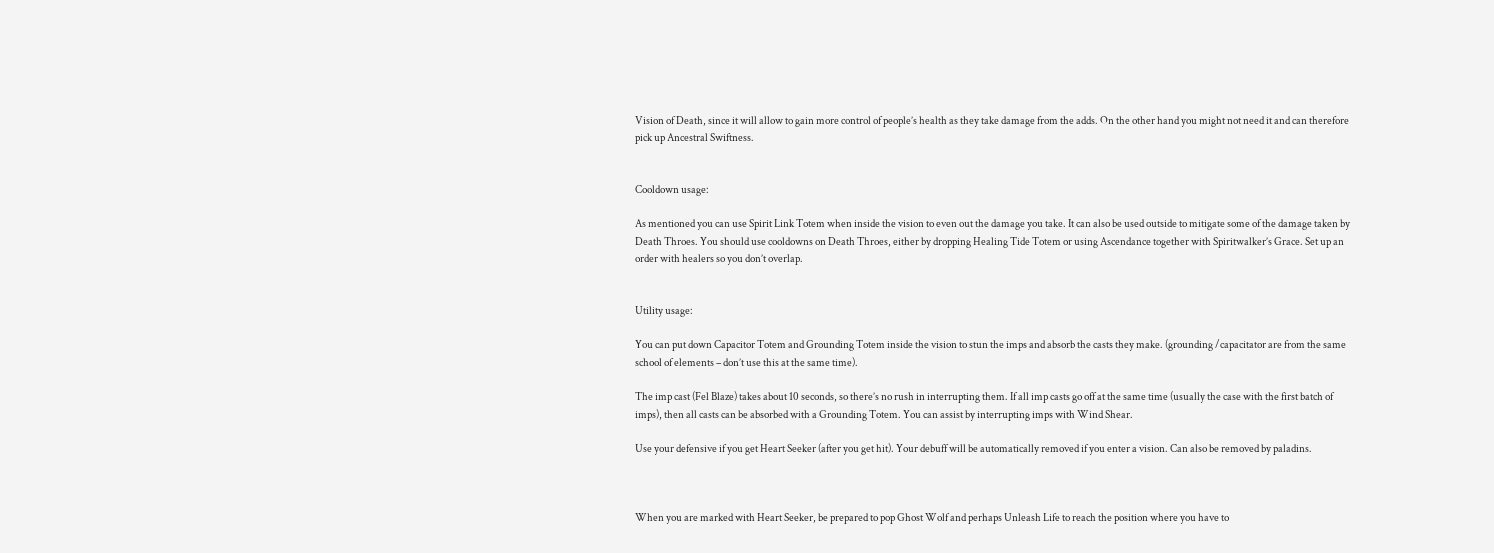Vision of Death, since it will allow to gain more control of people’s health as they take damage from the adds. On the other hand you might not need it and can therefore pick up Ancestral Swiftness.


Cooldown usage:

As mentioned you can use Spirit Link Totem when inside the vision to even out the damage you take. It can also be used outside to mitigate some of the damage taken by Death Throes. You should use cooldowns on Death Throes, either by dropping Healing Tide Totem or using Ascendance together with Spiritwalker’s Grace. Set up an order with healers so you don’t overlap.


Utility usage:

You can put down Capacitor Totem and Grounding Totem inside the vision to stun the imps and absorb the casts they make. (grounding /capacitator are from the same school of elements – don’t use this at the same time).

The imp cast (Fel Blaze) takes about 10 seconds, so there’s no rush in interrupting them. If all imp casts go off at the same time (usually the case with the first batch of imps), then all casts can be absorbed with a Grounding Totem. You can assist by interrupting imps with Wind Shear.

Use your defensive if you get Heart Seeker (after you get hit). Your debuff will be automatically removed if you enter a vision. Can also be removed by paladins.



When you are marked with Heart Seeker, be prepared to pop Ghost Wolf and perhaps Unleash Life to reach the position where you have to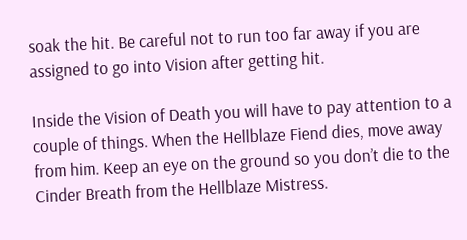soak the hit. Be careful not to run too far away if you are assigned to go into Vision after getting hit.

Inside the Vision of Death you will have to pay attention to a couple of things. When the Hellblaze Fiend dies, move away from him. Keep an eye on the ground so you don’t die to the Cinder Breath from the Hellblaze Mistress.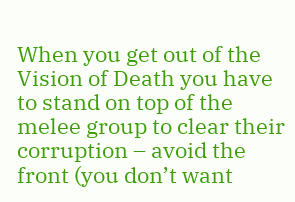When you get out of the Vision of Death you have to stand on top of the melee group to clear their corruption – avoid the front (you don’t want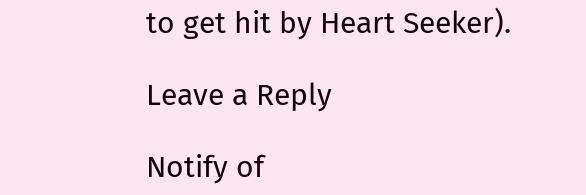to get hit by Heart Seeker).

Leave a Reply

Notify of